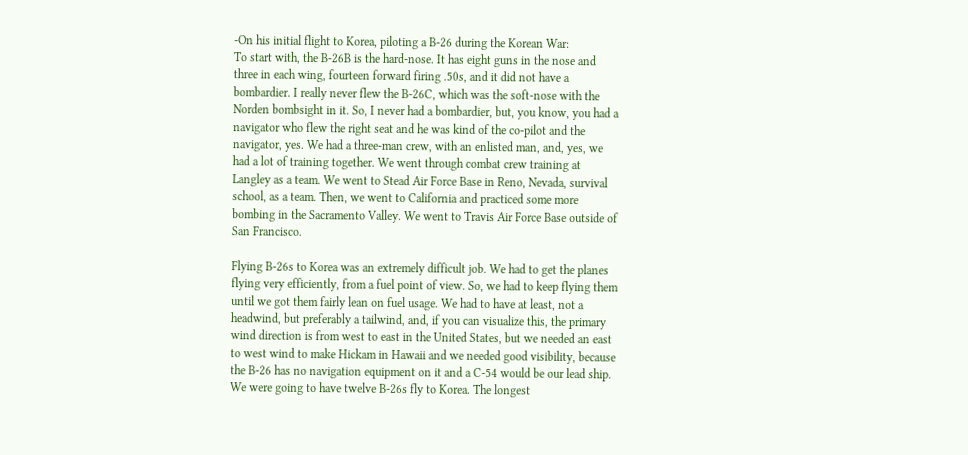-On his initial flight to Korea, piloting a B-26 during the Korean War:
To start with, the B-26B is the hard-nose. It has eight guns in the nose and three in each wing, fourteen forward firing .50s, and it did not have a bombardier. I really never flew the B-26C, which was the soft-nose with the Norden bombsight in it. So, I never had a bombardier, but, you know, you had a navigator who flew the right seat and he was kind of the co-pilot and the navigator, yes. We had a three-man crew, with an enlisted man, and, yes, we had a lot of training together. We went through combat crew training at Langley as a team. We went to Stead Air Force Base in Reno, Nevada, survival school, as a team. Then, we went to California and practiced some more bombing in the Sacramento Valley. We went to Travis Air Force Base outside of San Francisco.

Flying B-26s to Korea was an extremely difficult job. We had to get the planes flying very efficiently, from a fuel point of view. So, we had to keep flying them until we got them fairly lean on fuel usage. We had to have at least, not a headwind, but preferably a tailwind, and, if you can visualize this, the primary wind direction is from west to east in the United States, but we needed an east to west wind to make Hickam in Hawaii and we needed good visibility, because the B-26 has no navigation equipment on it and a C-54 would be our lead ship. We were going to have twelve B-26s fly to Korea. The longest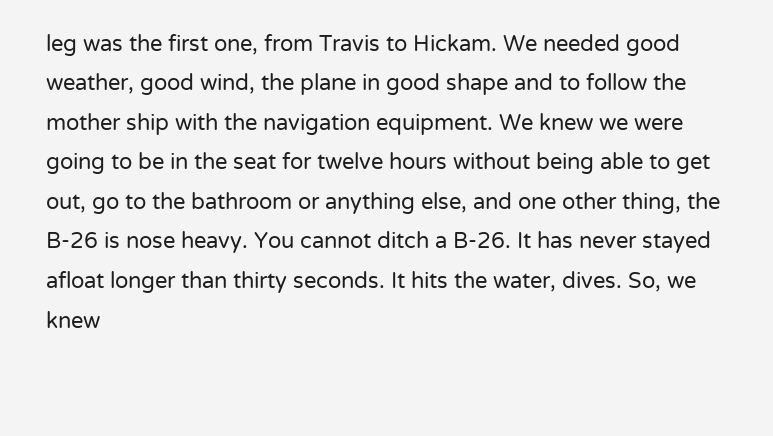leg was the first one, from Travis to Hickam. We needed good weather, good wind, the plane in good shape and to follow the mother ship with the navigation equipment. We knew we were going to be in the seat for twelve hours without being able to get out, go to the bathroom or anything else, and one other thing, the B-26 is nose heavy. You cannot ditch a B-26. It has never stayed afloat longer than thirty seconds. It hits the water, dives. So, we knew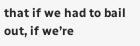that if we had to bail out, if we’re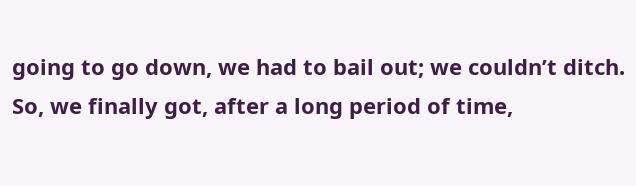going to go down, we had to bail out; we couldn’t ditch. So, we finally got, after a long period of time,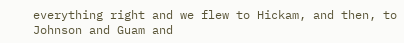everything right and we flew to Hickam, and then, to Johnson and Guam and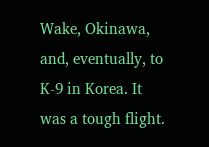Wake, Okinawa, and, eventually, to K-9 in Korea. It was a tough flight.